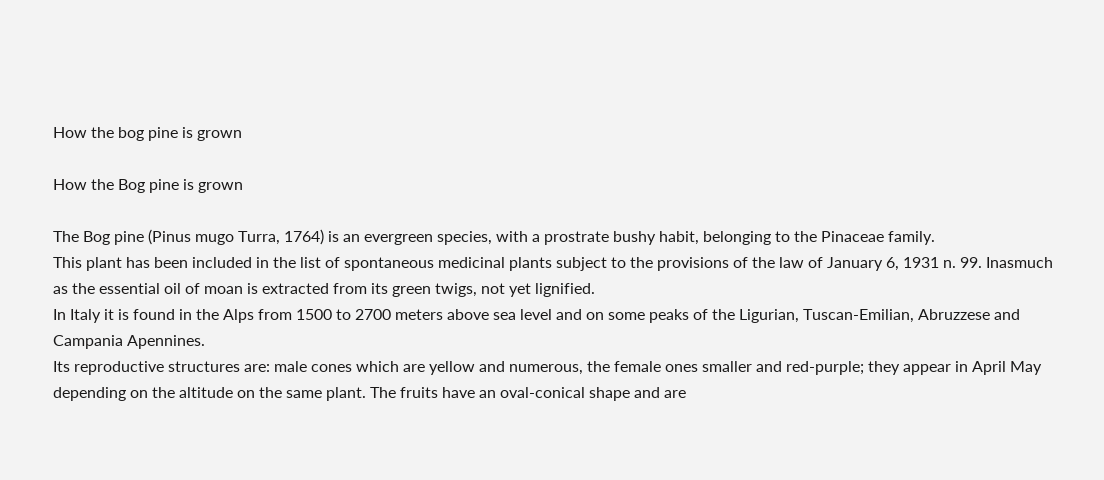How the bog pine is grown

How the Bog pine is grown

The Bog pine (Pinus mugo Turra, 1764) is an evergreen species, with a prostrate bushy habit, belonging to the Pinaceae family.
This plant has been included in the list of spontaneous medicinal plants subject to the provisions of the law of January 6, 1931 n. 99. Inasmuch as the essential oil of moan is extracted from its green twigs, not yet lignified.
In Italy it is found in the Alps from 1500 to 2700 meters above sea level and on some peaks of the Ligurian, Tuscan-Emilian, Abruzzese and Campania Apennines.
Its reproductive structures are: male cones which are yellow and numerous, the female ones smaller and red-purple; they appear in April May depending on the altitude on the same plant. The fruits have an oval-conical shape and are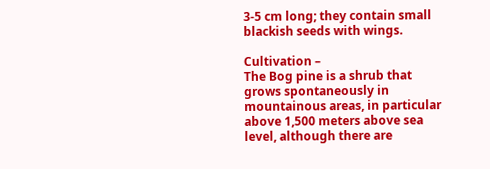3-5 cm long; they contain small blackish seeds with wings.

Cultivation –
The Bog pine is a shrub that grows spontaneously in mountainous areas, in particular above 1,500 meters above sea level, although there are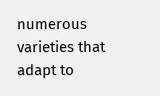numerous varieties that adapt to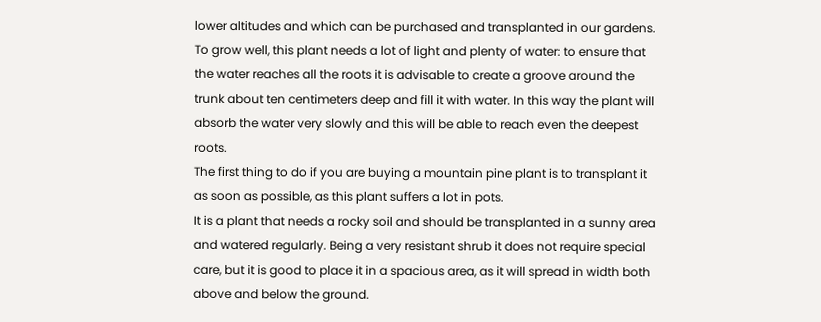lower altitudes and which can be purchased and transplanted in our gardens.
To grow well, this plant needs a lot of light and plenty of water: to ensure that the water reaches all the roots it is advisable to create a groove around the trunk about ten centimeters deep and fill it with water. In this way the plant will absorb the water very slowly and this will be able to reach even the deepest roots.
The first thing to do if you are buying a mountain pine plant is to transplant it as soon as possible, as this plant suffers a lot in pots.
It is a plant that needs a rocky soil and should be transplanted in a sunny area and watered regularly. Being a very resistant shrub it does not require special care, but it is good to place it in a spacious area, as it will spread in width both above and below the ground.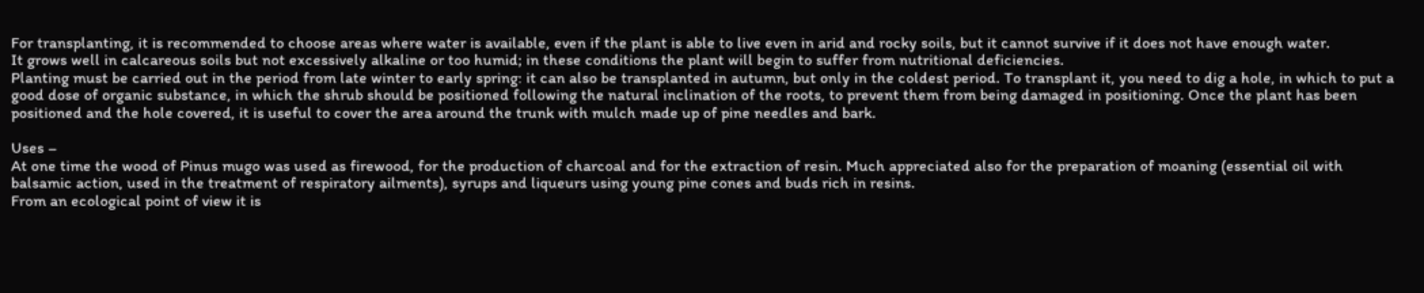For transplanting, it is recommended to choose areas where water is available, even if the plant is able to live even in arid and rocky soils, but it cannot survive if it does not have enough water.
It grows well in calcareous soils but not excessively alkaline or too humid; in these conditions the plant will begin to suffer from nutritional deficiencies.
Planting must be carried out in the period from late winter to early spring: it can also be transplanted in autumn, but only in the coldest period. To transplant it, you need to dig a hole, in which to put a good dose of organic substance, in which the shrub should be positioned following the natural inclination of the roots, to prevent them from being damaged in positioning. Once the plant has been positioned and the hole covered, it is useful to cover the area around the trunk with mulch made up of pine needles and bark.

Uses –
At one time the wood of Pinus mugo was used as firewood, for the production of charcoal and for the extraction of resin. Much appreciated also for the preparation of moaning (essential oil with balsamic action, used in the treatment of respiratory ailments), syrups and liqueurs using young pine cones and buds rich in resins.
From an ecological point of view it is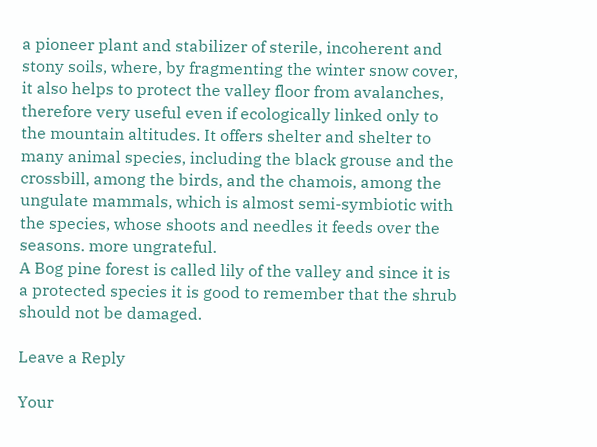a pioneer plant and stabilizer of sterile, incoherent and stony soils, where, by fragmenting the winter snow cover, it also helps to protect the valley floor from avalanches, therefore very useful even if ecologically linked only to the mountain altitudes. It offers shelter and shelter to many animal species, including the black grouse and the crossbill, among the birds, and the chamois, among the ungulate mammals, which is almost semi-symbiotic with the species, whose shoots and needles it feeds over the seasons. more ungrateful.
A Bog pine forest is called lily of the valley and since it is a protected species it is good to remember that the shrub should not be damaged.

Leave a Reply

Your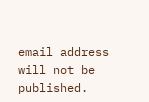email address will not be published.